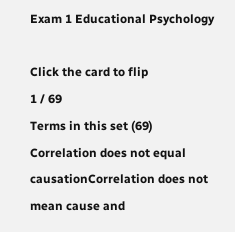Exam 1 Educational Psychology

Click the card to flip
1 / 69
Terms in this set (69)
Correlation does not equal causationCorrelation does not mean cause and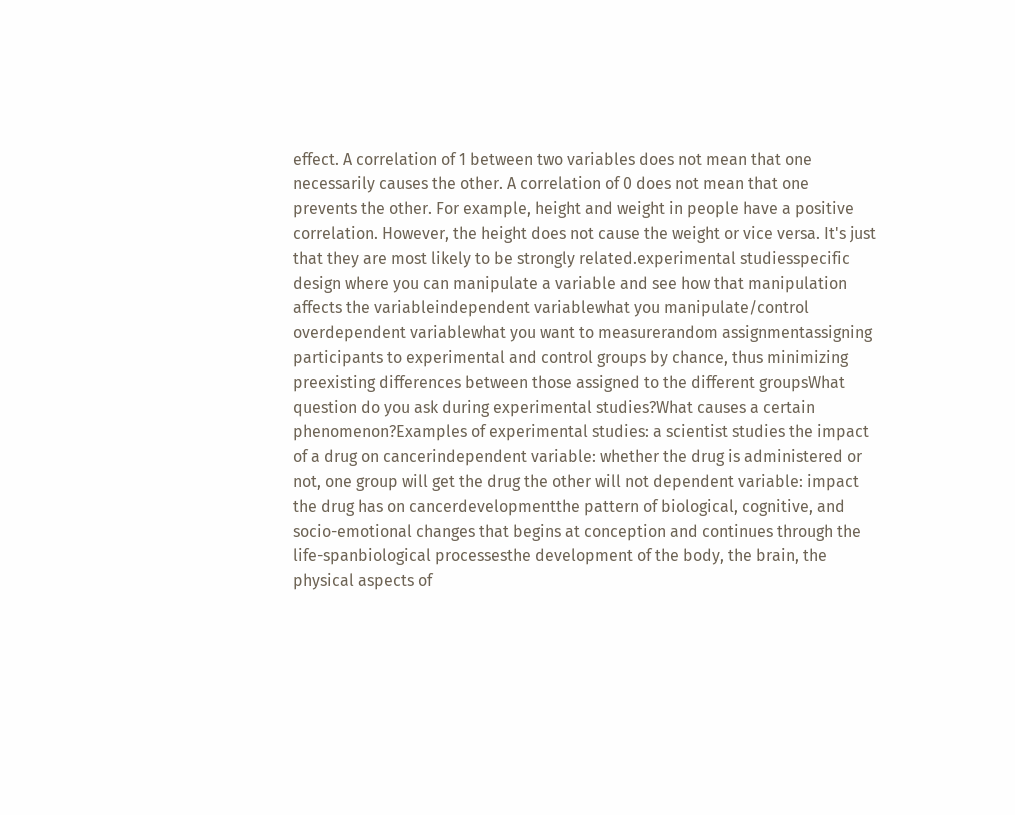effect. A correlation of 1 between two variables does not mean that one necessarily causes the other. A correlation of 0 does not mean that one prevents the other. For example, height and weight in people have a positive correlation. However, the height does not cause the weight or vice versa. It's just that they are most likely to be strongly related.experimental studiesspecific design where you can manipulate a variable and see how that manipulation affects the variableindependent variablewhat you manipulate/control overdependent variablewhat you want to measurerandom assignmentassigning participants to experimental and control groups by chance, thus minimizing preexisting differences between those assigned to the different groupsWhat question do you ask during experimental studies?What causes a certain phenomenon?Examples of experimental studies: a scientist studies the impact of a drug on cancerindependent variable: whether the drug is administered or not, one group will get the drug the other will not dependent variable: impact the drug has on cancerdevelopmentthe pattern of biological, cognitive, and socio-emotional changes that begins at conception and continues through the life-spanbiological processesthe development of the body, the brain, the physical aspects of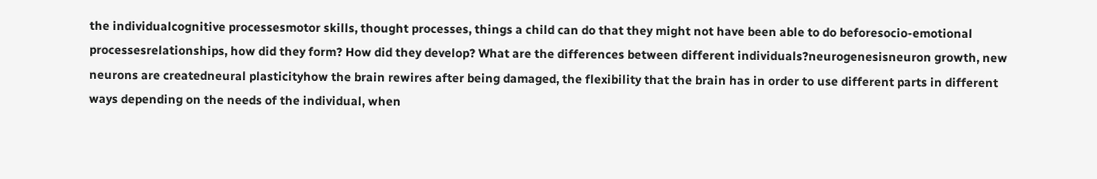the individualcognitive processesmotor skills, thought processes, things a child can do that they might not have been able to do beforesocio-emotional processesrelationships, how did they form? How did they develop? What are the differences between different individuals?neurogenesisneuron growth, new neurons are createdneural plasticityhow the brain rewires after being damaged, the flexibility that the brain has in order to use different parts in different ways depending on the needs of the individual, when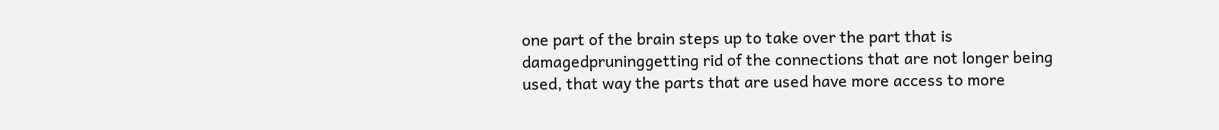one part of the brain steps up to take over the part that is damagedpruninggetting rid of the connections that are not longer being used, that way the parts that are used have more access to more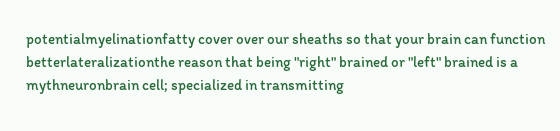potentialmyelinationfatty cover over our sheaths so that your brain can function betterlateralizationthe reason that being "right" brained or "left" brained is a mythneuronbrain cell; specialized in transmitting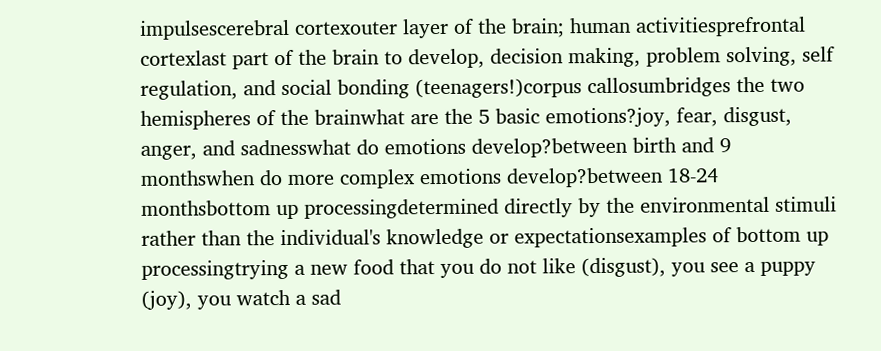impulsescerebral cortexouter layer of the brain; human activitiesprefrontal cortexlast part of the brain to develop, decision making, problem solving, self regulation, and social bonding (teenagers!)corpus callosumbridges the two hemispheres of the brainwhat are the 5 basic emotions?joy, fear, disgust, anger, and sadnesswhat do emotions develop?between birth and 9 monthswhen do more complex emotions develop?between 18-24 monthsbottom up processingdetermined directly by the environmental stimuli rather than the individual's knowledge or expectationsexamples of bottom up processingtrying a new food that you do not like (disgust), you see a puppy (joy), you watch a sad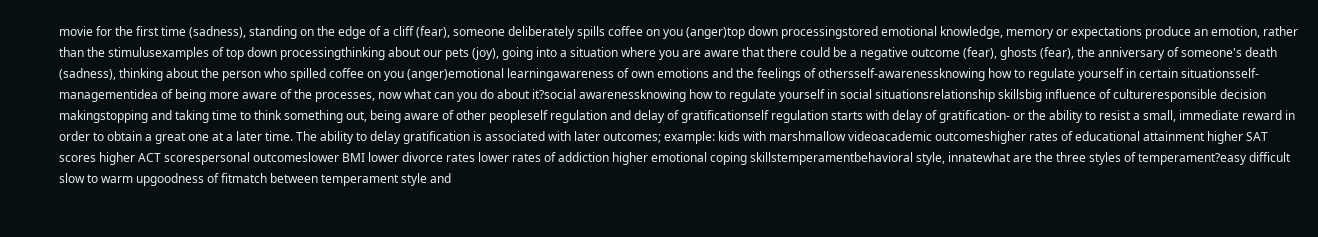movie for the first time (sadness), standing on the edge of a cliff (fear), someone deliberately spills coffee on you (anger)top down processingstored emotional knowledge, memory or expectations produce an emotion, rather than the stimulusexamples of top down processingthinking about our pets (joy), going into a situation where you are aware that there could be a negative outcome (fear), ghosts (fear), the anniversary of someone's death (sadness), thinking about the person who spilled coffee on you (anger)emotional learningawareness of own emotions and the feelings of othersself-awarenessknowing how to regulate yourself in certain situationsself-managementidea of being more aware of the processes, now what can you do about it?social awarenessknowing how to regulate yourself in social situationsrelationship skillsbig influence of cultureresponsible decision makingstopping and taking time to think something out, being aware of other peopleself regulation and delay of gratificationself regulation starts with delay of gratification- or the ability to resist a small, immediate reward in order to obtain a great one at a later time. The ability to delay gratification is associated with later outcomes; example: kids with marshmallow videoacademic outcomeshigher rates of educational attainment higher SAT scores higher ACT scorespersonal outcomeslower BMI lower divorce rates lower rates of addiction higher emotional coping skillstemperamentbehavioral style, innatewhat are the three styles of temperament?easy difficult slow to warm upgoodness of fitmatch between temperament style and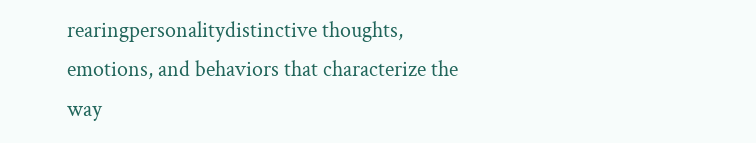rearingpersonalitydistinctive thoughts, emotions, and behaviors that characterize the way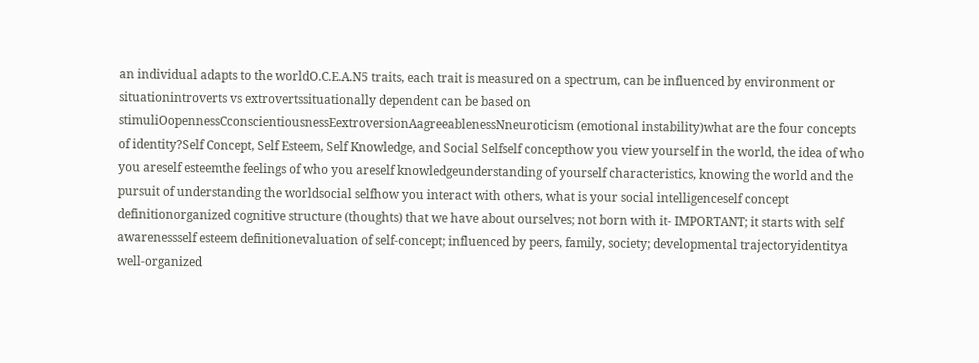an individual adapts to the worldO.C.E.A.N5 traits, each trait is measured on a spectrum, can be influenced by environment or situationintroverts vs extrovertssituationally dependent can be based on stimuliOopennessCconscientiousnessEextroversionAagreeablenessNneuroticism (emotional instability)what are the four concepts of identity?Self Concept, Self Esteem, Self Knowledge, and Social Selfself concepthow you view yourself in the world, the idea of who you areself esteemthe feelings of who you areself knowledgeunderstanding of yourself characteristics, knowing the world and the pursuit of understanding the worldsocial selfhow you interact with others, what is your social intelligenceself concept definitionorganized cognitive structure (thoughts) that we have about ourselves; not born with it- IMPORTANT; it starts with self awarenessself esteem definitionevaluation of self-concept; influenced by peers, family, society; developmental trajectoryidentitya well-organized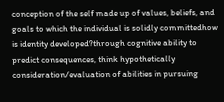conception of the self made up of values, beliefs, and goals to which the individual is solidly committedhow is identity developed?through cognitive ability to predict consequences, think hypothetically consideration/evaluation of abilities in pursuing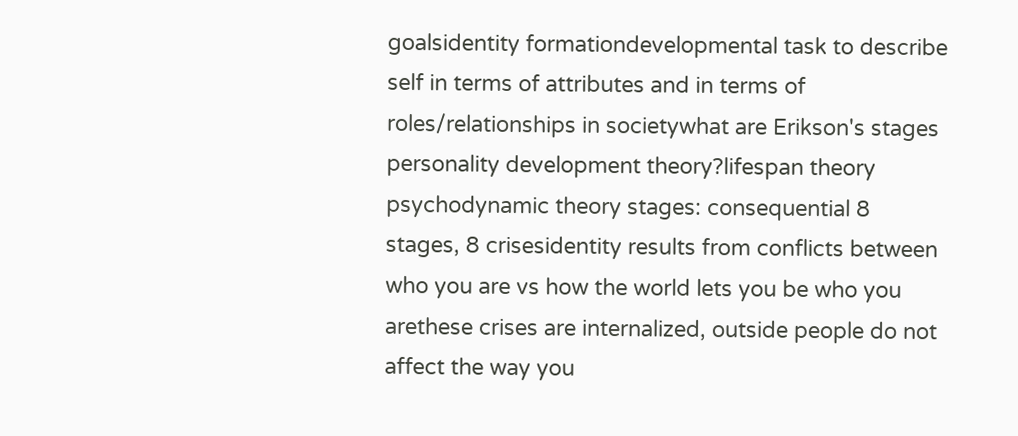goalsidentity formationdevelopmental task to describe self in terms of attributes and in terms of roles/relationships in societywhat are Erikson's stages personality development theory?lifespan theory psychodynamic theory stages: consequential 8 stages, 8 crisesidentity results from conflicts between who you are vs how the world lets you be who you arethese crises are internalized, outside people do not affect the way you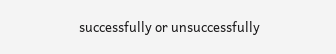successfully or unsuccessfully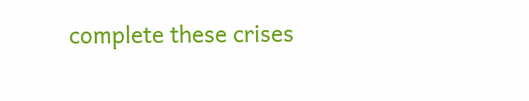complete these crises